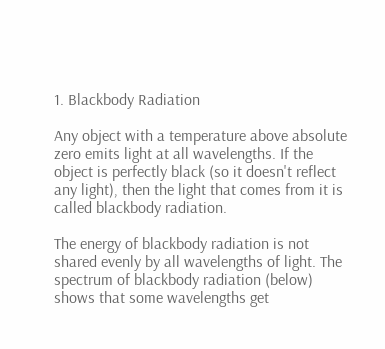1. Blackbody Radiation

Any object with a temperature above absolute zero emits light at all wavelengths. If the object is perfectly black (so it doesn't reflect any light), then the light that comes from it is called blackbody radiation.

The energy of blackbody radiation is not shared evenly by all wavelengths of light. The spectrum of blackbody radiation (below) shows that some wavelengths get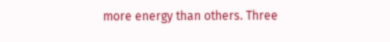more energy than others. Three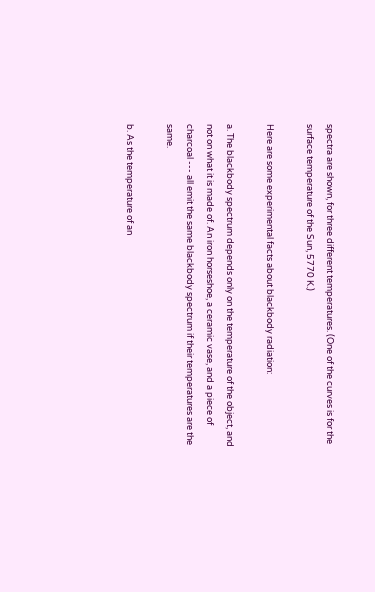spectra are shown, for three different temperatures. (One of the curves is for the surface temperature of the Sun, 5770 K.)

Here are some experimental facts about blackbody radiation:

a. The blackbody spectrum depends only on the temperature of the object, and not on what it is made of. An iron horseshoe, a ceramic vase, and a piece of charcoal --- all emit the same blackbody spectrum if their temperatures are the same.

b. As the temperature of an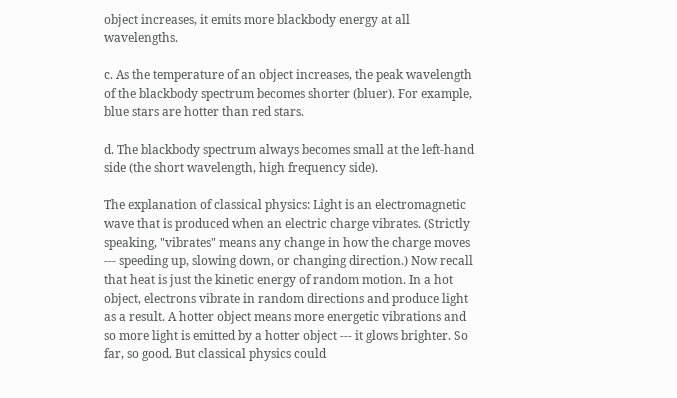object increases, it emits more blackbody energy at all wavelengths.

c. As the temperature of an object increases, the peak wavelength of the blackbody spectrum becomes shorter (bluer). For example, blue stars are hotter than red stars.

d. The blackbody spectrum always becomes small at the left-hand side (the short wavelength, high frequency side).

The explanation of classical physics: Light is an electromagnetic wave that is produced when an electric charge vibrates. (Strictly speaking, "vibrates" means any change in how the charge moves --- speeding up, slowing down, or changing direction.) Now recall that heat is just the kinetic energy of random motion. In a hot object, electrons vibrate in random directions and produce light as a result. A hotter object means more energetic vibrations and so more light is emitted by a hotter object --- it glows brighter. So far, so good. But classical physics could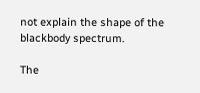not explain the shape of the blackbody spectrum.

The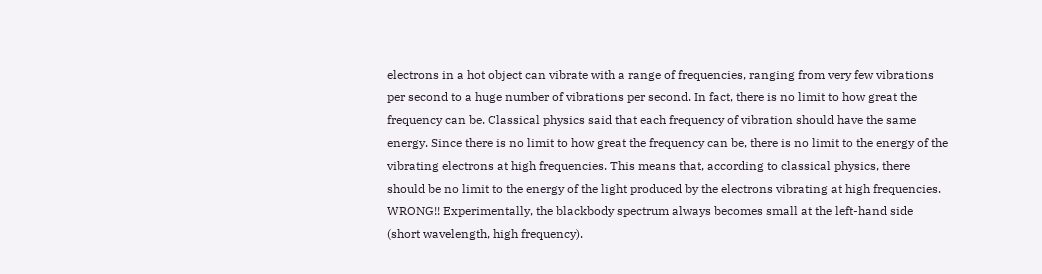electrons in a hot object can vibrate with a range of frequencies, ranging from very few vibrations per second to a huge number of vibrations per second. In fact, there is no limit to how great the frequency can be. Classical physics said that each frequency of vibration should have the same energy. Since there is no limit to how great the frequency can be, there is no limit to the energy of the vibrating electrons at high frequencies. This means that, according to classical physics, there should be no limit to the energy of the light produced by the electrons vibrating at high frequencies. WRONG!! Experimentally, the blackbody spectrum always becomes small at the left-hand side (short wavelength, high frequency).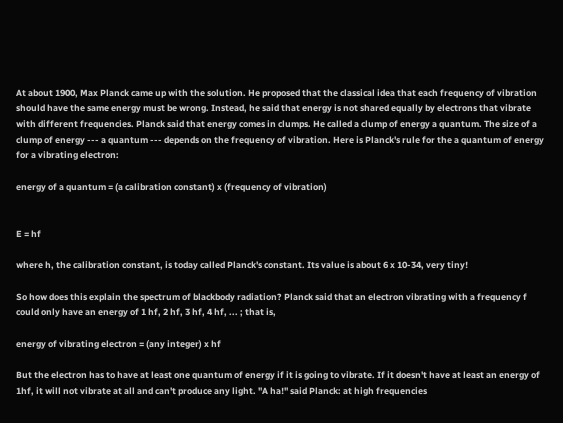At about 1900, Max Planck came up with the solution. He proposed that the classical idea that each frequency of vibration should have the same energy must be wrong. Instead, he said that energy is not shared equally by electrons that vibrate with different frequencies. Planck said that energy comes in clumps. He called a clump of energy a quantum. The size of a clump of energy --- a quantum --- depends on the frequency of vibration. Here is Planck's rule for the a quantum of energy for a vibrating electron:

energy of a quantum = (a calibration constant) x (frequency of vibration)


E = hf

where h, the calibration constant, is today called Planck's constant. Its value is about 6 x 10-34, very tiny!

So how does this explain the spectrum of blackbody radiation? Planck said that an electron vibrating with a frequency f could only have an energy of 1 hf, 2 hf, 3 hf, 4 hf, ... ; that is,

energy of vibrating electron = (any integer) x hf

But the electron has to have at least one quantum of energy if it is going to vibrate. If it doesn't have at least an energy of 1hf, it will not vibrate at all and can't produce any light. "A ha!" said Planck: at high frequencies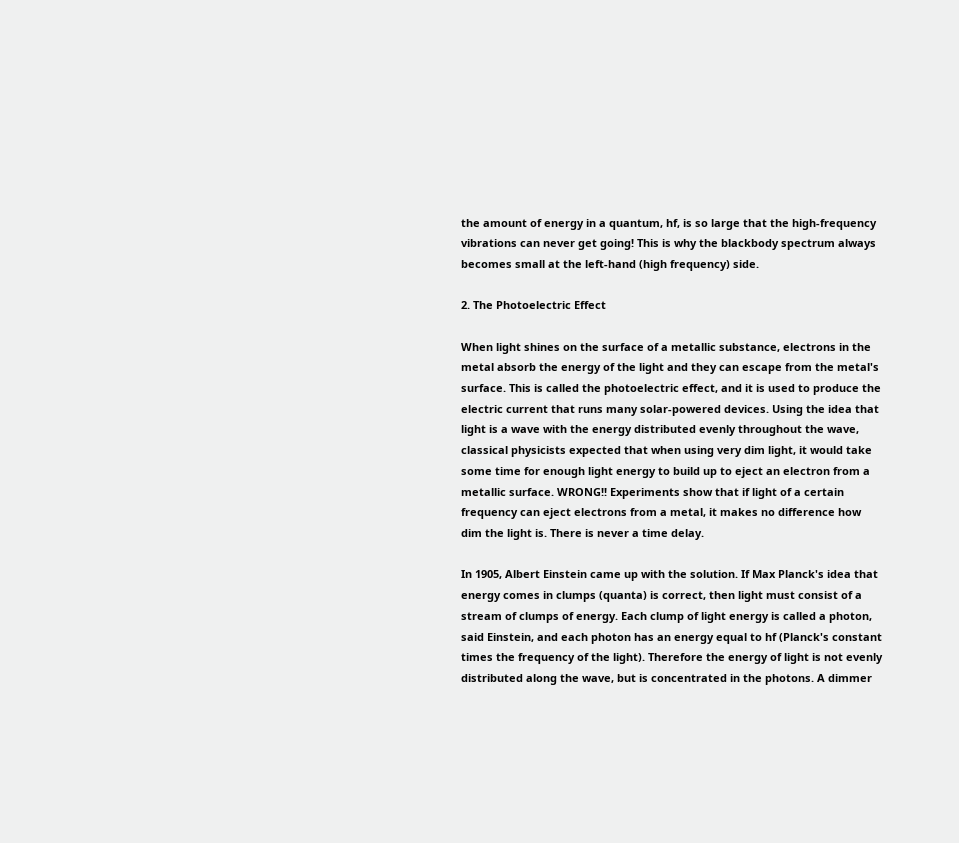the amount of energy in a quantum, hf, is so large that the high-frequency vibrations can never get going! This is why the blackbody spectrum always becomes small at the left-hand (high frequency) side.

2. The Photoelectric Effect

When light shines on the surface of a metallic substance, electrons in the metal absorb the energy of the light and they can escape from the metal's surface. This is called the photoelectric effect, and it is used to produce the electric current that runs many solar-powered devices. Using the idea that light is a wave with the energy distributed evenly throughout the wave, classical physicists expected that when using very dim light, it would take some time for enough light energy to build up to eject an electron from a metallic surface. WRONG!! Experiments show that if light of a certain frequency can eject electrons from a metal, it makes no difference how dim the light is. There is never a time delay.

In 1905, Albert Einstein came up with the solution. If Max Planck's idea that energy comes in clumps (quanta) is correct, then light must consist of a stream of clumps of energy. Each clump of light energy is called a photon, said Einstein, and each photon has an energy equal to hf (Planck's constant times the frequency of the light). Therefore the energy of light is not evenly distributed along the wave, but is concentrated in the photons. A dimmer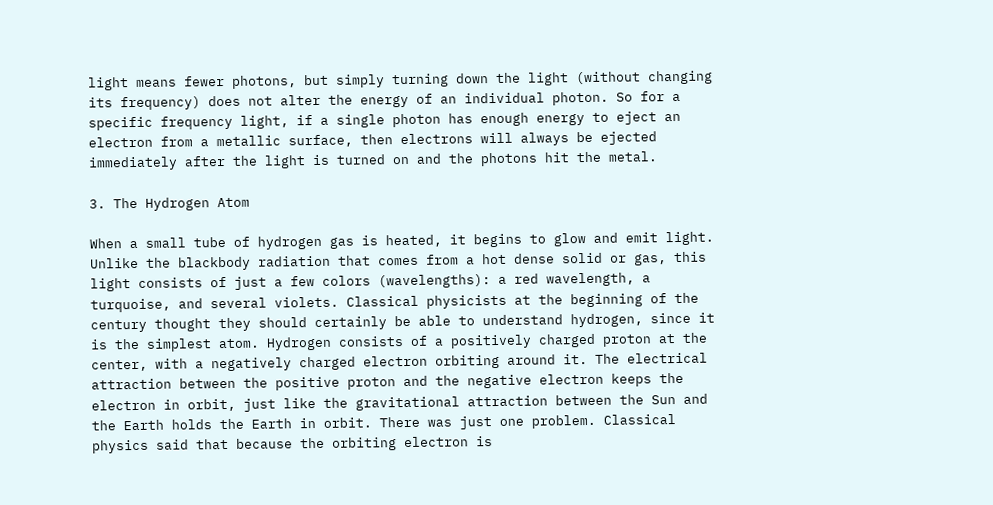light means fewer photons, but simply turning down the light (without changing its frequency) does not alter the energy of an individual photon. So for a specific frequency light, if a single photon has enough energy to eject an electron from a metallic surface, then electrons will always be ejected immediately after the light is turned on and the photons hit the metal.

3. The Hydrogen Atom

When a small tube of hydrogen gas is heated, it begins to glow and emit light. Unlike the blackbody radiation that comes from a hot dense solid or gas, this light consists of just a few colors (wavelengths): a red wavelength, a turquoise, and several violets. Classical physicists at the beginning of the century thought they should certainly be able to understand hydrogen, since it is the simplest atom. Hydrogen consists of a positively charged proton at the center, with a negatively charged electron orbiting around it. The electrical attraction between the positive proton and the negative electron keeps the electron in orbit, just like the gravitational attraction between the Sun and the Earth holds the Earth in orbit. There was just one problem. Classical physics said that because the orbiting electron is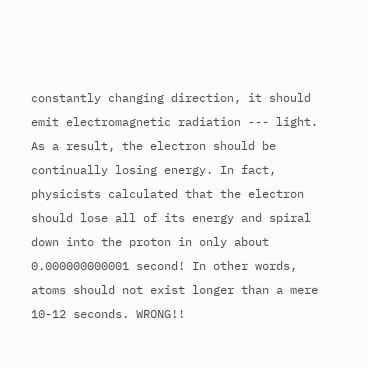constantly changing direction, it should emit electromagnetic radiation --- light. As a result, the electron should be continually losing energy. In fact, physicists calculated that the electron should lose all of its energy and spiral down into the proton in only about 0.000000000001 second! In other words, atoms should not exist longer than a mere 10-12 seconds. WRONG!!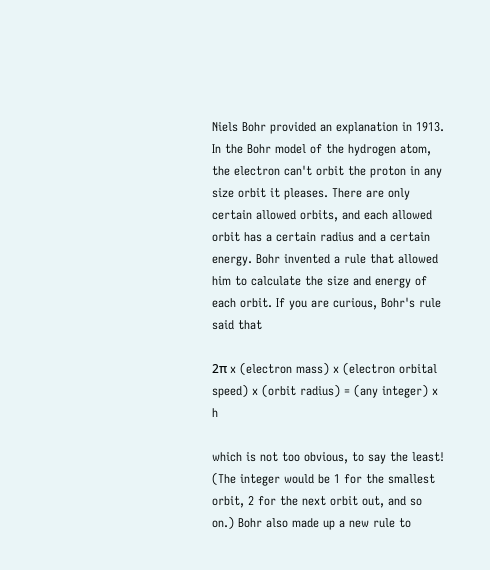Niels Bohr provided an explanation in 1913. In the Bohr model of the hydrogen atom, the electron can't orbit the proton in any size orbit it pleases. There are only certain allowed orbits, and each allowed orbit has a certain radius and a certain energy. Bohr invented a rule that allowed him to calculate the size and energy of each orbit. If you are curious, Bohr's rule said that

2π x (electron mass) x (electron orbital speed) x (orbit radius) = (any integer) x h

which is not too obvious, to say the least! (The integer would be 1 for the smallest orbit, 2 for the next orbit out, and so on.) Bohr also made up a new rule to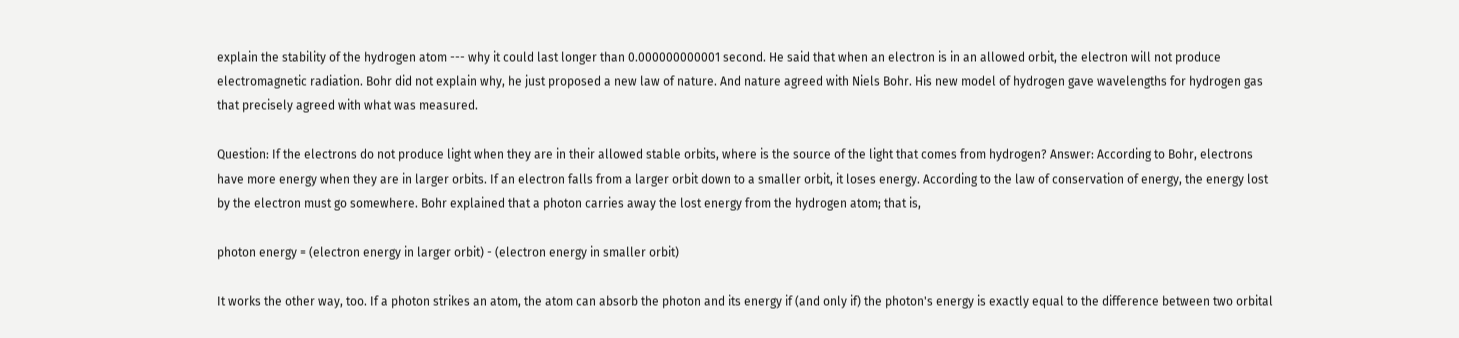explain the stability of the hydrogen atom --- why it could last longer than 0.000000000001 second. He said that when an electron is in an allowed orbit, the electron will not produce electromagnetic radiation. Bohr did not explain why, he just proposed a new law of nature. And nature agreed with Niels Bohr. His new model of hydrogen gave wavelengths for hydrogen gas that precisely agreed with what was measured.

Question: If the electrons do not produce light when they are in their allowed stable orbits, where is the source of the light that comes from hydrogen? Answer: According to Bohr, electrons have more energy when they are in larger orbits. If an electron falls from a larger orbit down to a smaller orbit, it loses energy. According to the law of conservation of energy, the energy lost by the electron must go somewhere. Bohr explained that a photon carries away the lost energy from the hydrogen atom; that is,

photon energy = (electron energy in larger orbit) - (electron energy in smaller orbit)

It works the other way, too. If a photon strikes an atom, the atom can absorb the photon and its energy if (and only if) the photon's energy is exactly equal to the difference between two orbital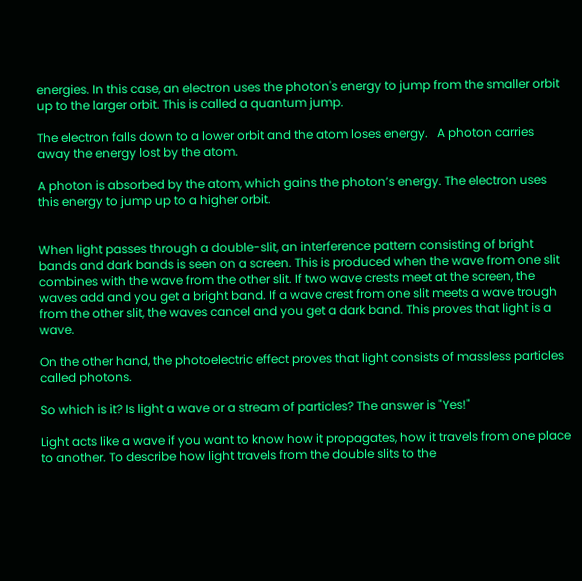energies. In this case, an electron uses the photon's energy to jump from the smaller orbit up to the larger orbit. This is called a quantum jump.

The electron falls down to a lower orbit and the atom loses energy.   A photon carries away the energy lost by the atom.

A photon is absorbed by the atom, which gains the photon’s energy. The electron uses this energy to jump up to a higher orbit.


When light passes through a double-slit, an interference pattern consisting of bright bands and dark bands is seen on a screen. This is produced when the wave from one slit combines with the wave from the other slit. If two wave crests meet at the screen, the waves add and you get a bright band. If a wave crest from one slit meets a wave trough from the other slit, the waves cancel and you get a dark band. This proves that light is a wave.

On the other hand, the photoelectric effect proves that light consists of massless particles called photons.

So which is it? Is light a wave or a stream of particles? The answer is "Yes!"

Light acts like a wave if you want to know how it propagates, how it travels from one place to another. To describe how light travels from the double slits to the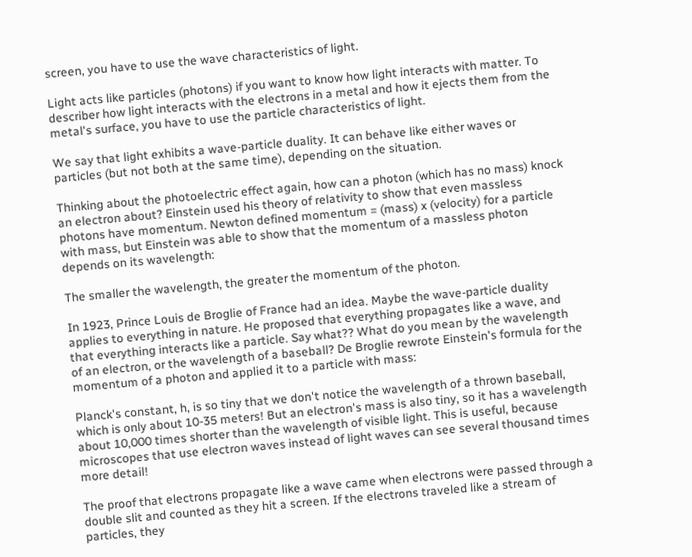screen, you have to use the wave characteristics of light.

Light acts like particles (photons) if you want to know how light interacts with matter. To describer how light interacts with the electrons in a metal and how it ejects them from the metal's surface, you have to use the particle characteristics of light.

We say that light exhibits a wave-particle duality. It can behave like either waves or particles (but not both at the same time), depending on the situation.

Thinking about the photoelectric effect again, how can a photon (which has no mass) knock an electron about? Einstein used his theory of relativity to show that even massless photons have momentum. Newton defined momentum = (mass) x (velocity) for a particle with mass, but Einstein was able to show that the momentum of a massless photon depends on its wavelength:

The smaller the wavelength, the greater the momentum of the photon.

In 1923, Prince Louis de Broglie of France had an idea. Maybe the wave-particle duality applies to everything in nature. He proposed that everything propagates like a wave, and that everything interacts like a particle. Say what?? What do you mean by the wavelength of an electron, or the wavelength of a baseball? De Broglie rewrote Einstein's formula for the momentum of a photon and applied it to a particle with mass:

Planck's constant, h, is so tiny that we don't notice the wavelength of a thrown baseball, which is only about 10-35 meters! But an electron's mass is also tiny, so it has a wavelength about 10,000 times shorter than the wavelength of visible light. This is useful, because microscopes that use electron waves instead of light waves can see several thousand times more detail!

The proof that electrons propagate like a wave came when electrons were passed through a double slit and counted as they hit a screen. If the electrons traveled like a stream of particles, they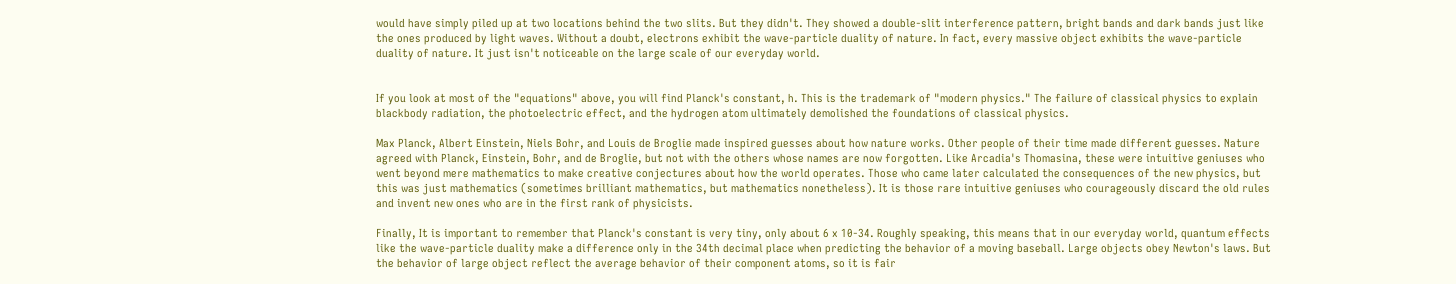would have simply piled up at two locations behind the two slits. But they didn't. They showed a double-slit interference pattern, bright bands and dark bands just like the ones produced by light waves. Without a doubt, electrons exhibit the wave-particle duality of nature. In fact, every massive object exhibits the wave-particle duality of nature. It just isn't noticeable on the large scale of our everyday world.


If you look at most of the "equations" above, you will find Planck's constant, h. This is the trademark of "modern physics." The failure of classical physics to explain blackbody radiation, the photoelectric effect, and the hydrogen atom ultimately demolished the foundations of classical physics.

Max Planck, Albert Einstein, Niels Bohr, and Louis de Broglie made inspired guesses about how nature works. Other people of their time made different guesses. Nature agreed with Planck, Einstein, Bohr, and de Broglie, but not with the others whose names are now forgotten. Like Arcadia's Thomasina, these were intuitive geniuses who went beyond mere mathematics to make creative conjectures about how the world operates. Those who came later calculated the consequences of the new physics, but this was just mathematics (sometimes brilliant mathematics, but mathematics nonetheless). It is those rare intuitive geniuses who courageously discard the old rules and invent new ones who are in the first rank of physicists.

Finally, It is important to remember that Planck's constant is very tiny, only about 6 x 10-34. Roughly speaking, this means that in our everyday world, quantum effects like the wave-particle duality make a difference only in the 34th decimal place when predicting the behavior of a moving baseball. Large objects obey Newton's laws. But the behavior of large object reflect the average behavior of their component atoms, so it is fair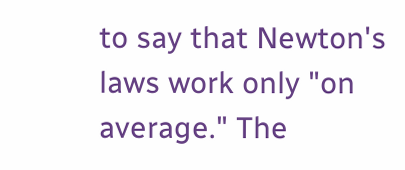to say that Newton's laws work only "on average." The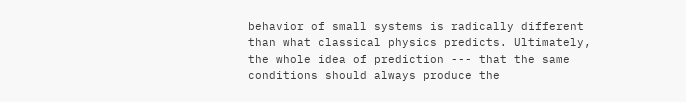behavior of small systems is radically different than what classical physics predicts. Ultimately, the whole idea of prediction --- that the same conditions should always produce the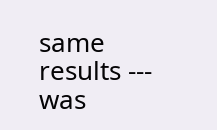same results --- was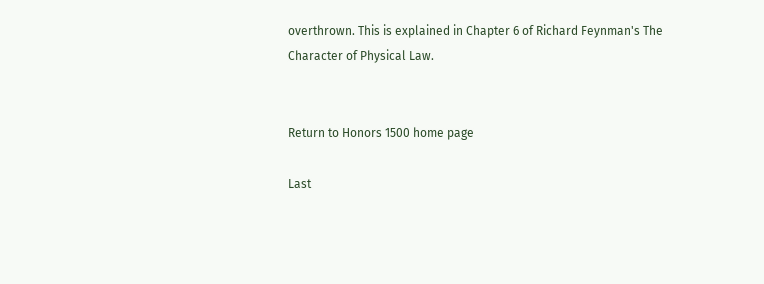overthrown. This is explained in Chapter 6 of Richard Feynman's The Character of Physical Law.


Return to Honors 1500 home page

Last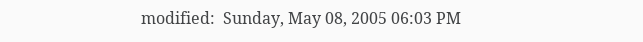modified:  Sunday, May 08, 2005 06:03 PM